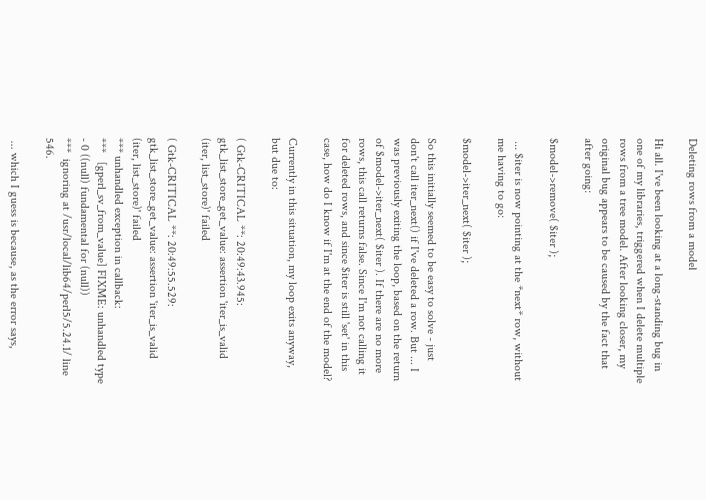Deleting rows from a model

Hi all. I've been looking at a long-standing bug in one of my libraries, triggered when I delete multiple rows from a tree model. After looking closer, my original bug appears to be caused by the fact that after going:

$model->remove( $iter );

 ... $iter is now pointing at the *next* row, without me having to go:

$model->iter_next( $iter );

So this initially seemed to be easy to solve - just don't call iter_next() if I've deleted a row. But ... I was previously exiting the loop, based on the return of $model->iter_next( $iter ). If there are no more rows, this call returns false. Since I'm not calling it for deleted rows, and since $iter is still 'set' in this case, how do I know if I'm at the end of the model?

Currently in this situation, my loop exits anyway, but due to:

( Gtk-CRITICAL **: 20:49:43.945: gtk_list_store_get_value: assertion 'iter_is_valid (iter, list_store)' failed

( Gtk-CRITICAL **: 20:49:55.529: gtk_list_store_get_value: assertion 'iter_is_valid (iter, list_store)' failed
*** unhandled exception in callback:
***   [gperl_sv_from_value] FIXME: unhandled type - 0 ((null) fundamental for (null))
***  ignoring at /usr/local/lib64/perl5/5.24.1/ line 546.

 ... which I guess is because, as the error says,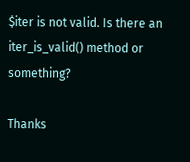$iter is not valid. Is there an iter_is_valid() method or something?

Thanks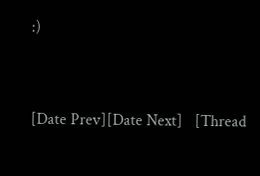:)


[Date Prev][Date Next]   [Thread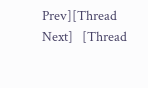Prev][Thread Next]   [Thread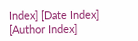Index] [Date Index] [Author Index]